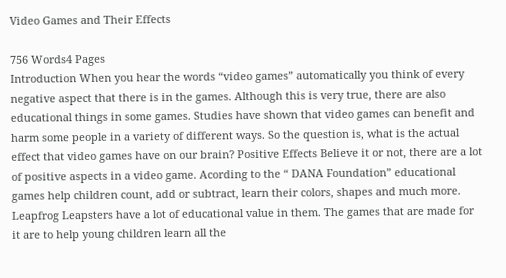Video Games and Their Effects

756 Words4 Pages
Introduction When you hear the words “video games” automatically you think of every negative aspect that there is in the games. Although this is very true, there are also educational things in some games. Studies have shown that video games can benefit and harm some people in a variety of different ways. So the question is, what is the actual effect that video games have on our brain? Positive Effects Believe it or not, there are a lot of positive aspects in a video game. Acording to the “ DANA Foundation” educational games help children count, add or subtract, learn their colors, shapes and much more. Leapfrog Leapsters have a lot of educational value in them. The games that are made for it are to help young children learn all the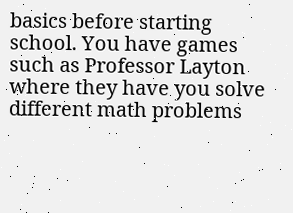basics before starting school. You have games such as Professor Layton where they have you solve different math problems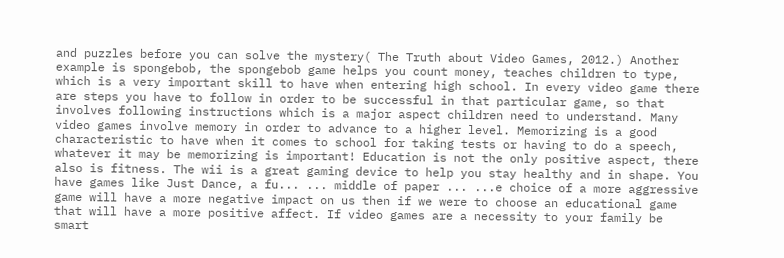and puzzles before you can solve the mystery( The Truth about Video Games, 2012.) Another example is spongebob, the spongebob game helps you count money, teaches children to type, which is a very important skill to have when entering high school. In every video game there are steps you have to follow in order to be successful in that particular game, so that involves following instructions which is a major aspect children need to understand. Many video games involve memory in order to advance to a higher level. Memorizing is a good characteristic to have when it comes to school for taking tests or having to do a speech, whatever it may be memorizing is important! Education is not the only positive aspect, there also is fitness. The wii is a great gaming device to help you stay healthy and in shape. You have games like Just Dance, a fu... ... middle of paper ... ...e choice of a more aggressive game will have a more negative impact on us then if we were to choose an educational game that will have a more positive affect. If video games are a necessity to your family be smart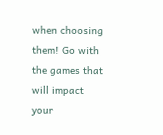when choosing them! Go with the games that will impact your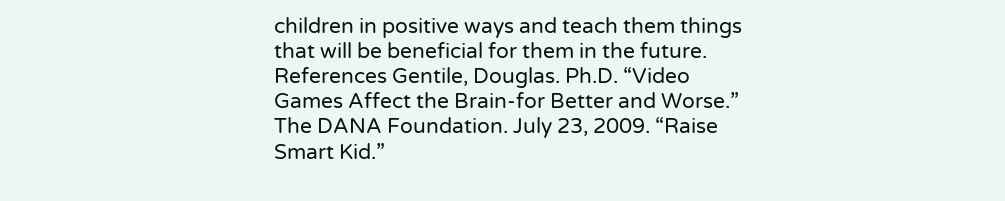children in positive ways and teach them things that will be beneficial for them in the future. References Gentile, Douglas. Ph.D. “Video Games Affect the Brain-for Better and Worse.” The DANA Foundation. July 23, 2009. “Raise Smart Kid.”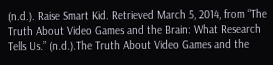(n.d.). Raise Smart Kid. Retrieved March 5, 2014, from “The Truth About Video Games and the Brain: What Research Tells Us.” (n.d.).The Truth About Video Games and the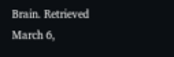Brain. Retrieved March 6,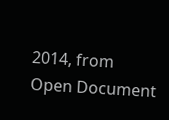2014, from
Open Document